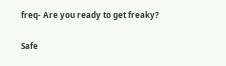freq- Are you ready to get freaky?

Safe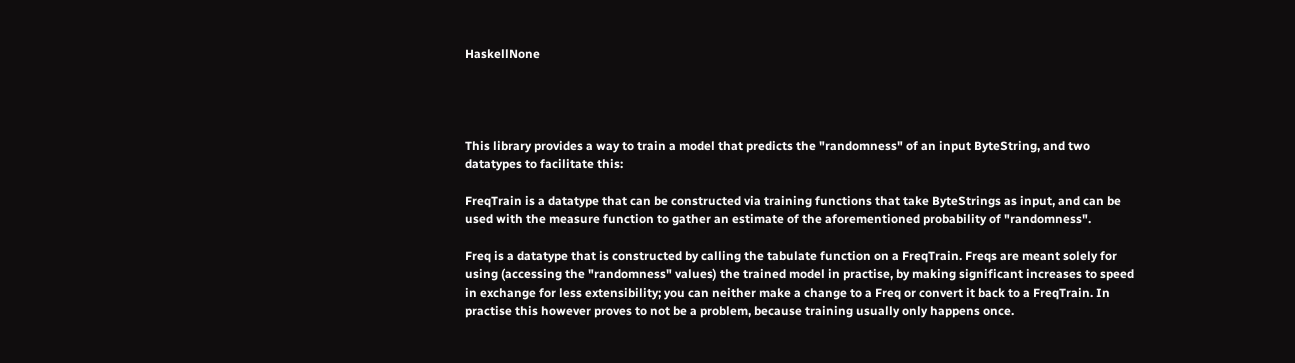HaskellNone




This library provides a way to train a model that predicts the "randomness" of an input ByteString, and two datatypes to facilitate this:

FreqTrain is a datatype that can be constructed via training functions that take ByteStrings as input, and can be used with the measure function to gather an estimate of the aforementioned probability of "randomness".

Freq is a datatype that is constructed by calling the tabulate function on a FreqTrain. Freqs are meant solely for using (accessing the "randomness" values) the trained model in practise, by making significant increases to speed in exchange for less extensibility; you can neither make a change to a Freq or convert it back to a FreqTrain. In practise this however proves to not be a problem, because training usually only happens once.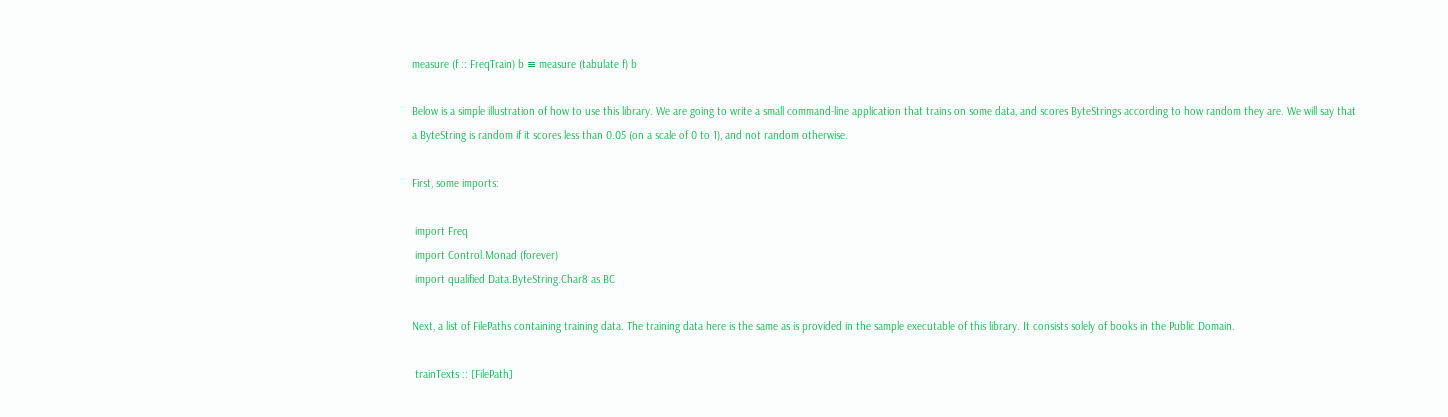measure (f :: FreqTrain) b ≡ measure (tabulate f) b

Below is a simple illustration of how to use this library. We are going to write a small command-line application that trains on some data, and scores ByteStrings according to how random they are. We will say that a ByteString is random if it scores less than 0.05 (on a scale of 0 to 1), and not random otherwise.

First, some imports:

 import Freq
 import Control.Monad (forever)
 import qualified Data.ByteString.Char8 as BC

Next, a list of FilePaths containing training data. The training data here is the same as is provided in the sample executable of this library. It consists solely of books in the Public Domain.

 trainTexts :: [FilePath]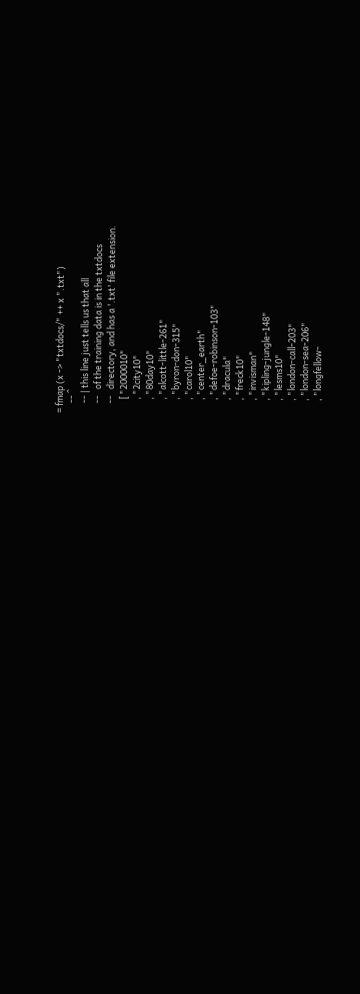= fmap (x -> "txtdocs/" ++ x ".txt")
     -- ^
     -- | this line just tells us that all
     --   of the training data is in the txtdocs
     --   directory, and has a '.txt' file extension.
       [ "2000010"
       , "2city10"
       , "80day10"
       , "alcott-little-261"
       , "byron-don-315"
       , "carol10"
       , "center_earth"
       , "defoe-robinson-103"
       , "dracula"
       , "freck10"
       , "invisman"
       , "kipling-jungle-148"
       , "lesms10"
       , "london-call-203"
       , "london-sea-206"
       , "longfellow-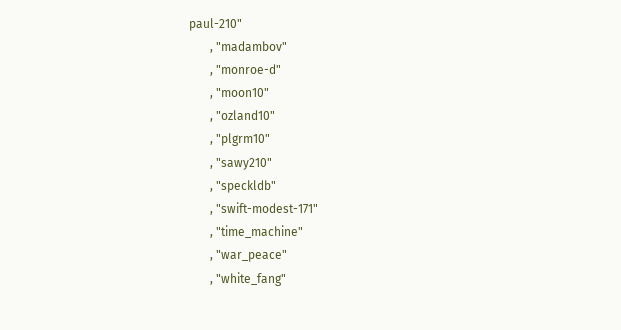paul-210"
       , "madambov"
       , "monroe-d"
       , "moon10"
       , "ozland10"
       , "plgrm10"
       , "sawy210"
       , "speckldb"
       , "swift-modest-171"
       , "time_machine"
       , "war_peace"
       , "white_fang"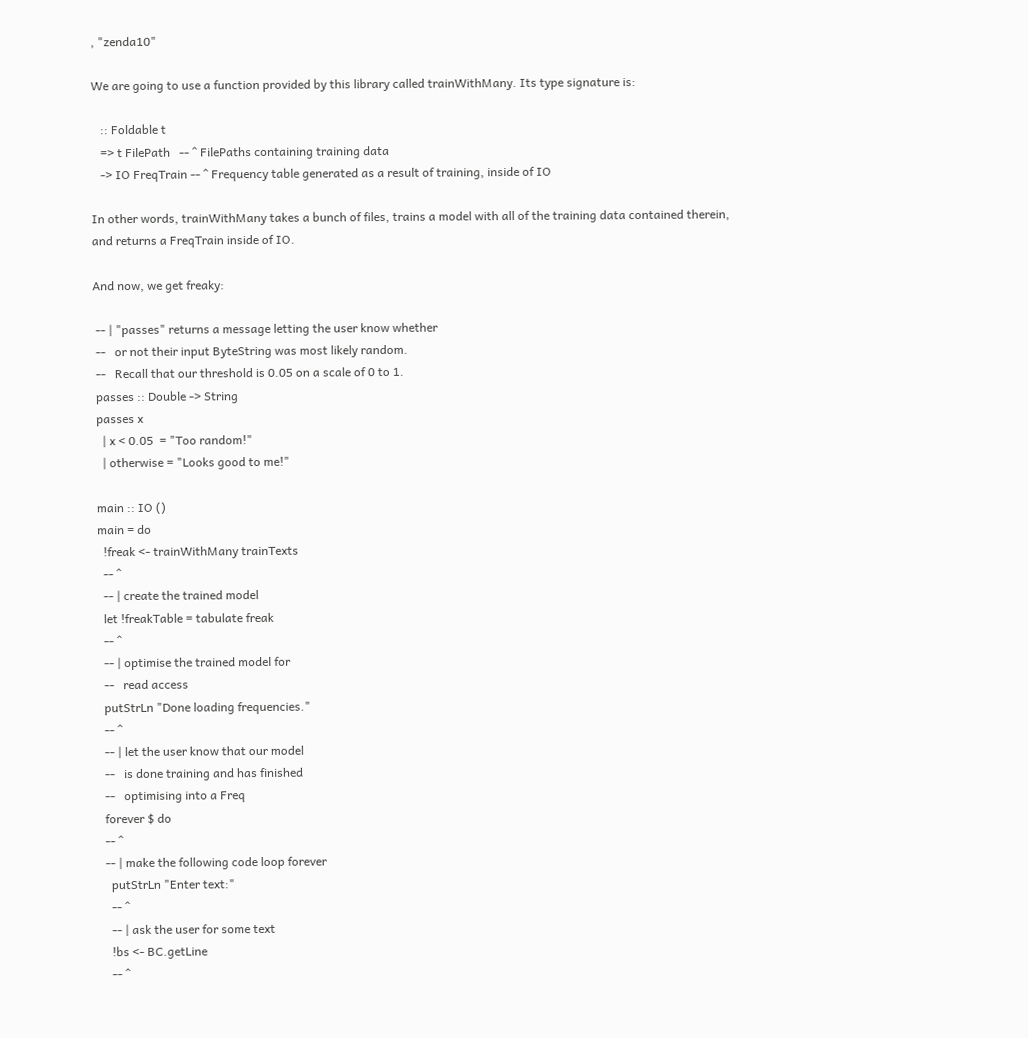, "zenda10"

We are going to use a function provided by this library called trainWithMany. Its type signature is:

   :: Foldable t
   => t FilePath   -- ^ FilePaths containing training data
   -> IO FreqTrain -- ^ Frequency table generated as a result of training, inside of IO

In other words, trainWithMany takes a bunch of files, trains a model with all of the training data contained therein, and returns a FreqTrain inside of IO.

And now, we get freaky:

 -- | "passes" returns a message letting the user know whether
 --   or not their input ByteString was most likely random.
 --   Recall that our threshold is 0.05 on a scale of 0 to 1.
 passes :: Double -> String
 passes x
   | x < 0.05  = "Too random!"
   | otherwise = "Looks good to me!"

 main :: IO ()
 main = do
   !freak <- trainWithMany trainTexts
   -- ^
   -- | create the trained model
   let !freakTable = tabulate freak
   -- ^
   -- | optimise the trained model for
   --   read access
   putStrLn "Done loading frequencies."
   -- ^
   -- | let the user know that our model
   --   is done training and has finished
   --   optimising into a Freq
   forever $ do
   -- ^
   -- | make the following code loop forever
     putStrLn "Enter text:"
     -- ^
     -- | ask the user for some text
     !bs <- BC.getLine
     -- ^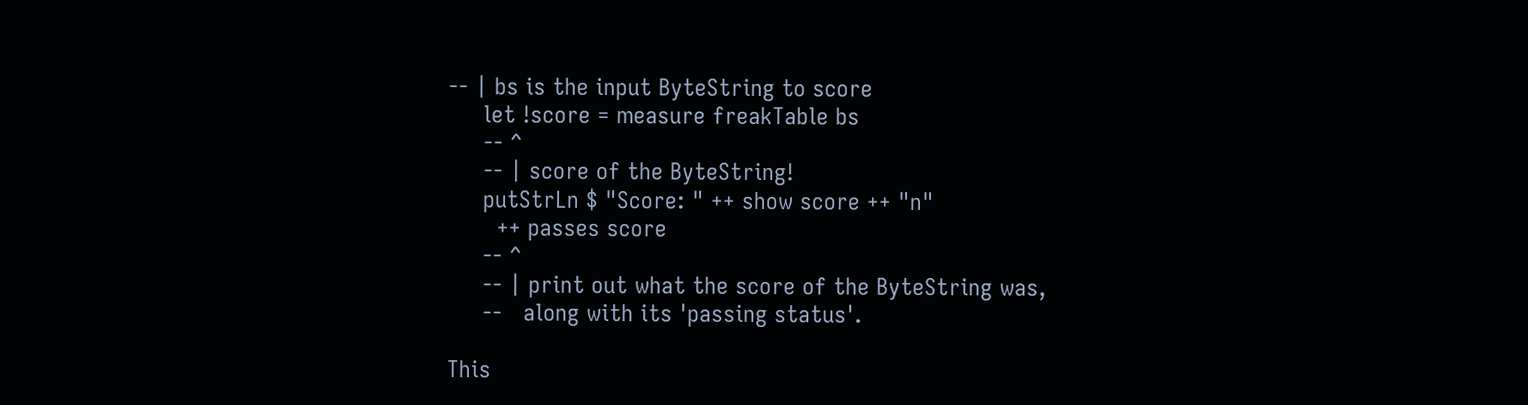-- | bs is the input ByteString to score
     let !score = measure freakTable bs
     -- ^
     -- | score of the ByteString!
     putStrLn $ "Score: " ++ show score ++ "n"
       ++ passes score
     -- ^
     -- | print out what the score of the ByteString was,
     --   along with its 'passing status'.

This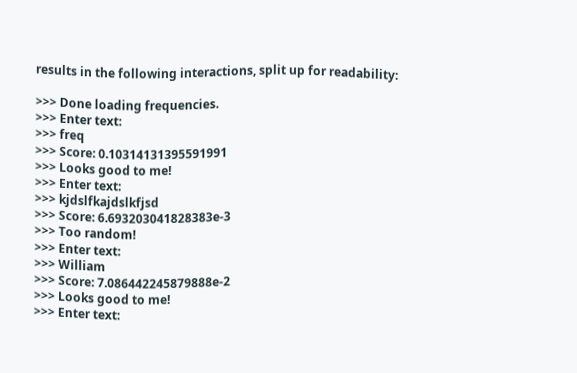results in the following interactions, split up for readability:

>>> Done loading frequencies.
>>> Enter text:
>>> freq
>>> Score: 0.10314131395591991
>>> Looks good to me!
>>> Enter text:
>>> kjdslfkajdslkfjsd
>>> Score: 6.693203041828383e-3
>>> Too random!
>>> Enter text:
>>> William
>>> Score: 7.086442245879888e-2
>>> Looks good to me!
>>> Enter text: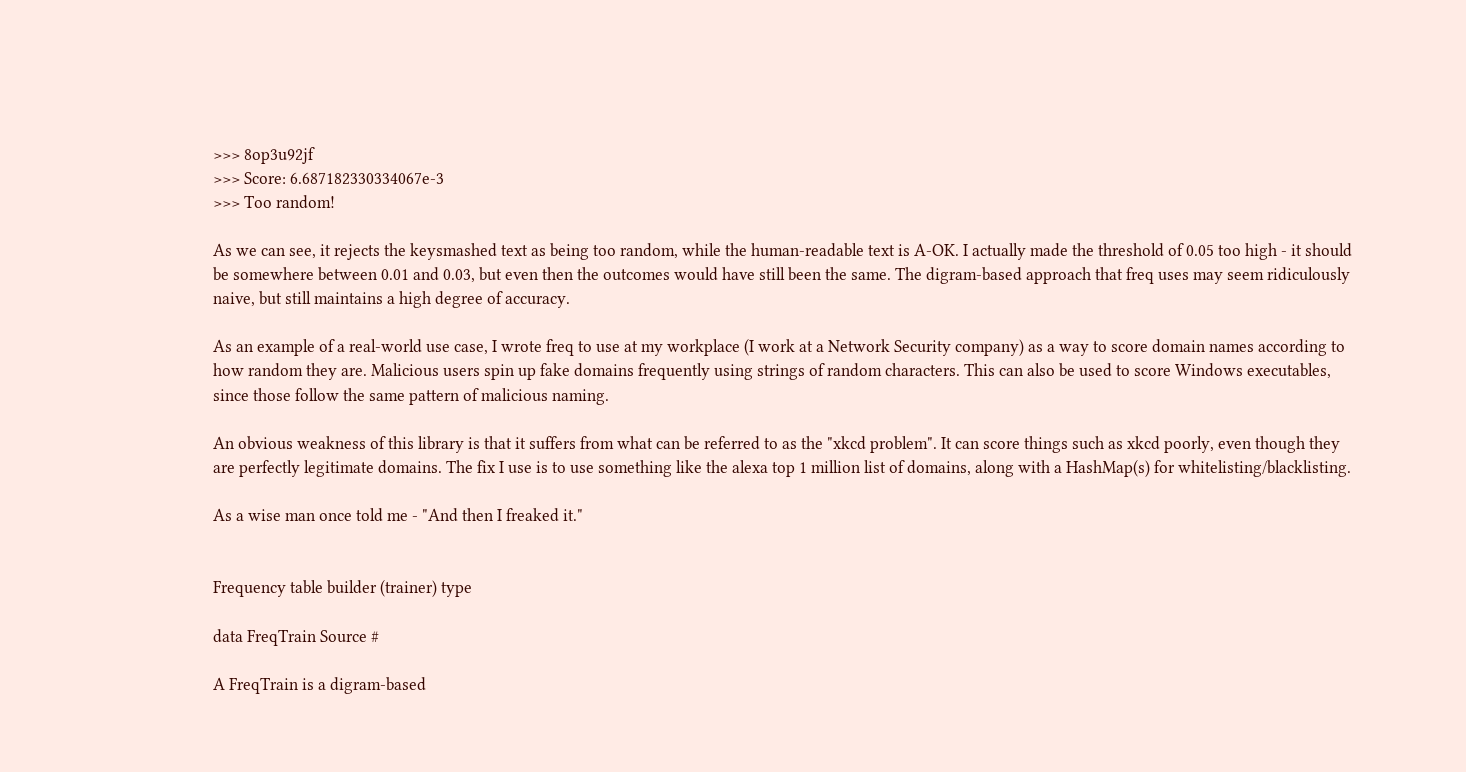>>> 8op3u92jf
>>> Score: 6.687182330334067e-3
>>> Too random!

As we can see, it rejects the keysmashed text as being too random, while the human-readable text is A-OK. I actually made the threshold of 0.05 too high - it should be somewhere between 0.01 and 0.03, but even then the outcomes would have still been the same. The digram-based approach that freq uses may seem ridiculously naive, but still maintains a high degree of accuracy.

As an example of a real-world use case, I wrote freq to use at my workplace (I work at a Network Security company) as a way to score domain names according to how random they are. Malicious users spin up fake domains frequently using strings of random characters. This can also be used to score Windows executables, since those follow the same pattern of malicious naming.

An obvious weakness of this library is that it suffers from what can be referred to as the "xkcd problem". It can score things such as xkcd poorly, even though they are perfectly legitimate domains. The fix I use is to use something like the alexa top 1 million list of domains, along with a HashMap(s) for whitelisting/blacklisting.

As a wise man once told me - "And then I freaked it."


Frequency table builder (trainer) type

data FreqTrain Source #

A FreqTrain is a digram-based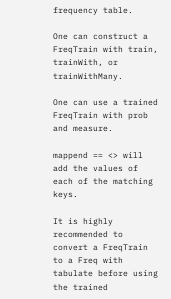frequency table.

One can construct a FreqTrain with train, trainWith, or trainWithMany.

One can use a trained FreqTrain with prob and measure.

mappend == <> will add the values of each of the matching keys.

It is highly recommended to convert a FreqTrain to a Freq with tabulate before using the trained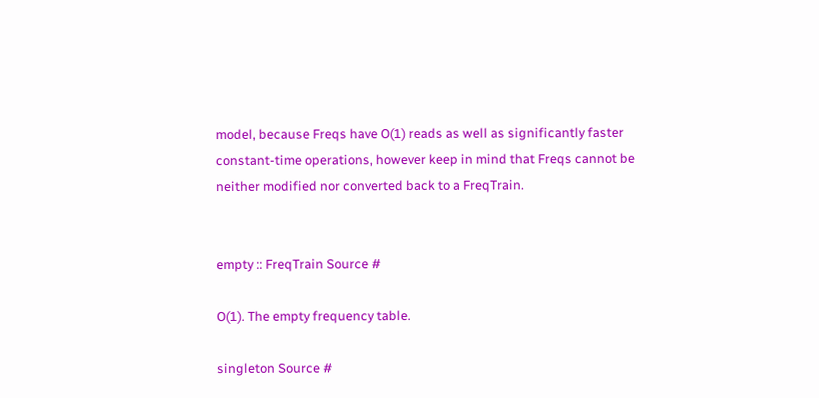model, because Freqs have O(1) reads as well as significantly faster constant-time operations, however keep in mind that Freqs cannot be neither modified nor converted back to a FreqTrain.


empty :: FreqTrain Source #

O(1). The empty frequency table.

singleton Source #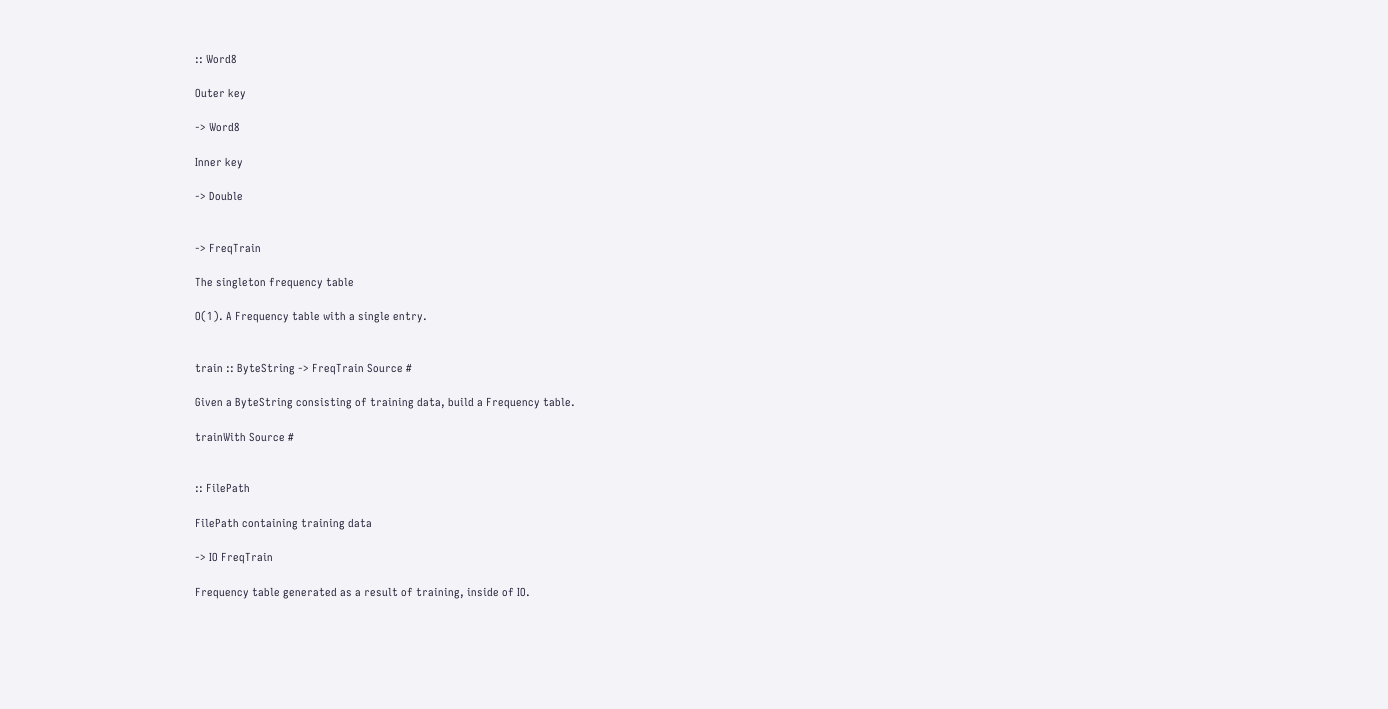:: Word8

Outer key

-> Word8

Inner key

-> Double


-> FreqTrain

The singleton frequency table

O(1). A Frequency table with a single entry.


train :: ByteString -> FreqTrain Source #

Given a ByteString consisting of training data, build a Frequency table.

trainWith Source #


:: FilePath

FilePath containing training data

-> IO FreqTrain

Frequency table generated as a result of training, inside of IO.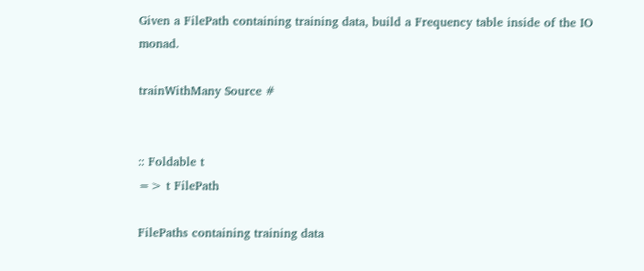Given a FilePath containing training data, build a Frequency table inside of the IO monad.

trainWithMany Source #


:: Foldable t
=> t FilePath

FilePaths containing training data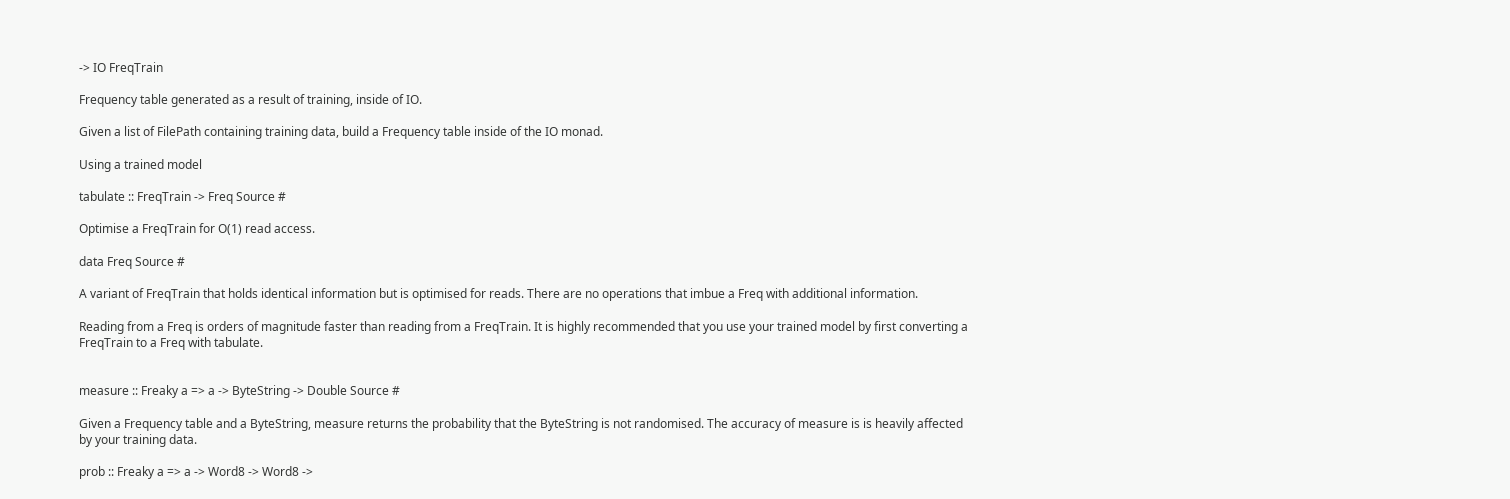-> IO FreqTrain

Frequency table generated as a result of training, inside of IO.

Given a list of FilePath containing training data, build a Frequency table inside of the IO monad.

Using a trained model

tabulate :: FreqTrain -> Freq Source #

Optimise a FreqTrain for O(1) read access.

data Freq Source #

A variant of FreqTrain that holds identical information but is optimised for reads. There are no operations that imbue a Freq with additional information.

Reading from a Freq is orders of magnitude faster than reading from a FreqTrain. It is highly recommended that you use your trained model by first converting a FreqTrain to a Freq with tabulate.


measure :: Freaky a => a -> ByteString -> Double Source #

Given a Frequency table and a ByteString, measure returns the probability that the ByteString is not randomised. The accuracy of measure is is heavily affected by your training data.

prob :: Freaky a => a -> Word8 -> Word8 ->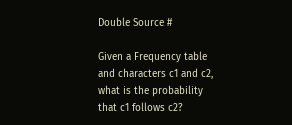Double Source #

Given a Frequency table and characters c1 and c2, what is the probability that c1 follows c2?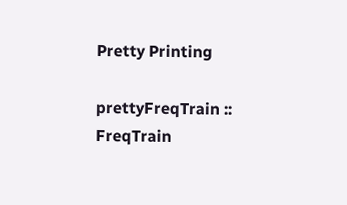Pretty Printing

prettyFreqTrain :: FreqTrain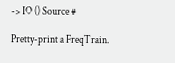-> IO () Source #

Pretty-print a FreqTrain.